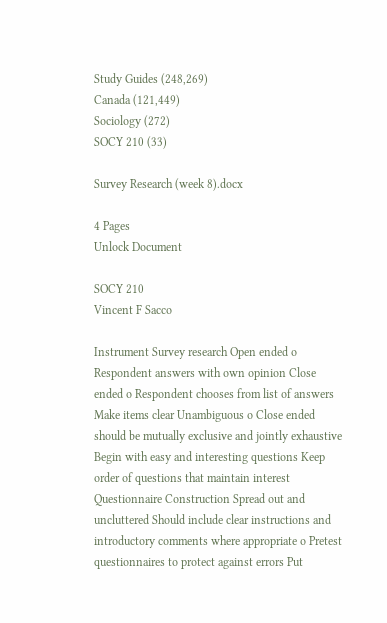Study Guides (248,269)
Canada (121,449)
Sociology (272)
SOCY 210 (33)

Survey Research (week 8).docx

4 Pages
Unlock Document

SOCY 210
Vincent F Sacco

Instrument Survey research Open ended o Respondent answers with own opinion Close ended o Respondent chooses from list of answers Make items clear Unambiguous o Close ended should be mutually exclusive and jointly exhaustive Begin with easy and interesting questions Keep order of questions that maintain interest Questionnaire Construction Spread out and uncluttered Should include clear instructions and introductory comments where appropriate o Pretest questionnaires to protect against errors Put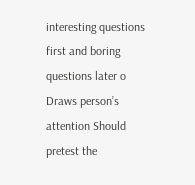interesting questions first and boring questions later o Draws person’s attention Should pretest the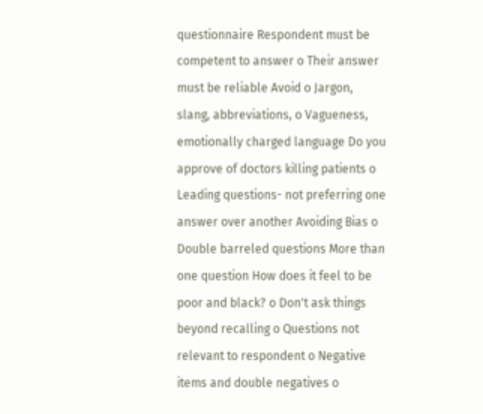questionnaire Respondent must be competent to answer o Their answer must be reliable Avoid o Jargon, slang, abbreviations, o Vagueness, emotionally charged language Do you approve of doctors killing patients o Leading questions- not preferring one answer over another Avoiding Bias o Double barreled questions More than one question How does it feel to be poor and black? o Don't ask things beyond recalling o Questions not relevant to respondent o Negative items and double negatives o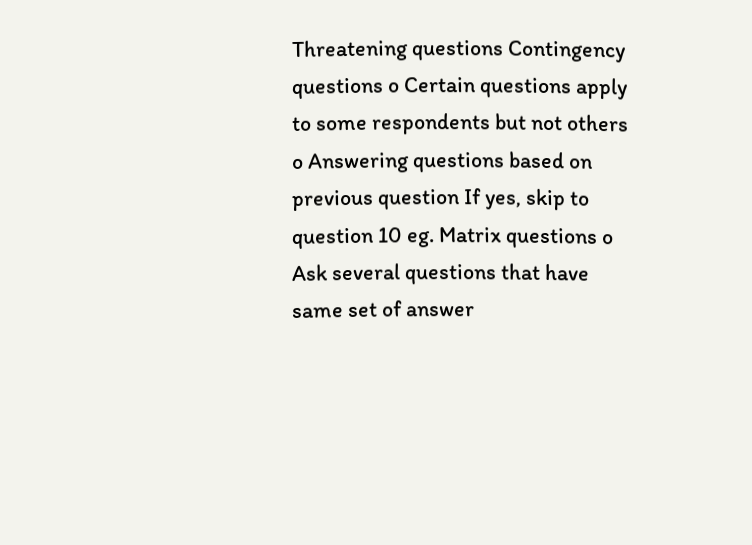Threatening questions Contingency questions o Certain questions apply to some respondents but not others o Answering questions based on previous question If yes, skip to question 10 eg. Matrix questions o Ask several questions that have same set of answer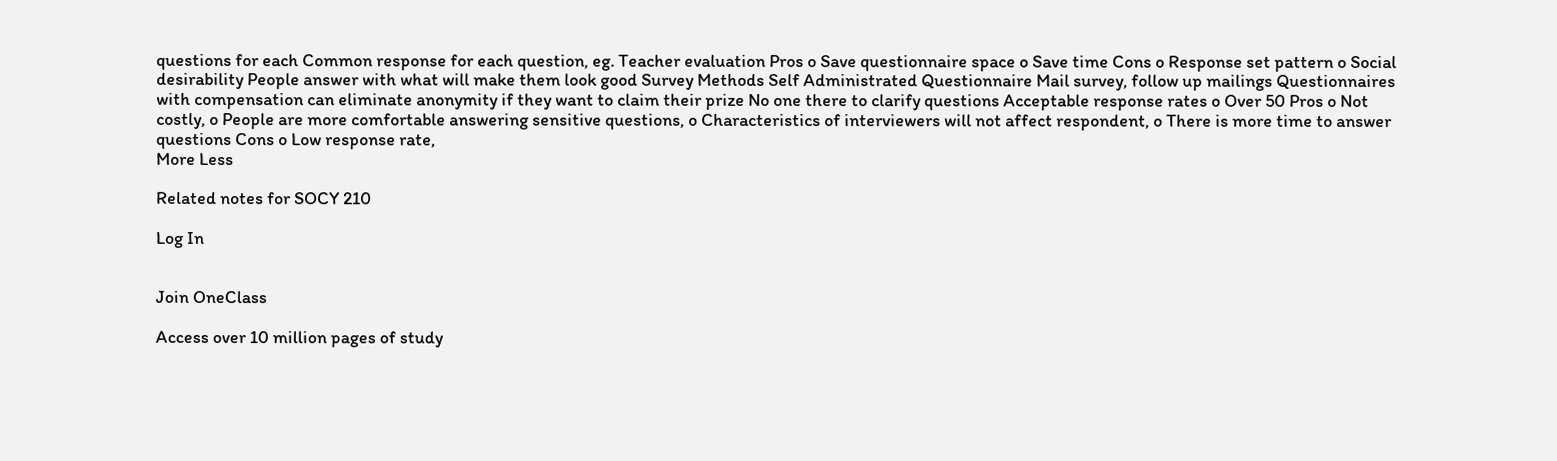questions for each Common response for each question, eg. Teacher evaluation Pros o Save questionnaire space o Save time Cons o Response set pattern o Social desirability People answer with what will make them look good Survey Methods Self Administrated Questionnaire Mail survey, follow up mailings Questionnaires with compensation can eliminate anonymity if they want to claim their prize No one there to clarify questions Acceptable response rates o Over 50 Pros o Not costly, o People are more comfortable answering sensitive questions, o Characteristics of interviewers will not affect respondent, o There is more time to answer questions Cons o Low response rate,
More Less

Related notes for SOCY 210

Log In


Join OneClass

Access over 10 million pages of study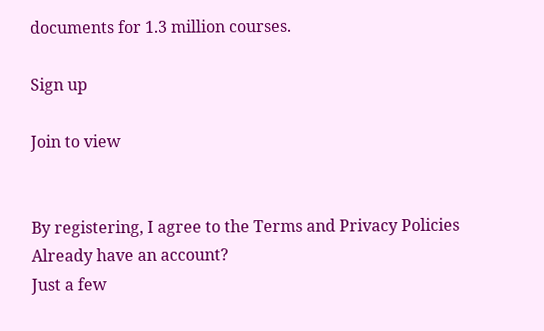documents for 1.3 million courses.

Sign up

Join to view


By registering, I agree to the Terms and Privacy Policies
Already have an account?
Just a few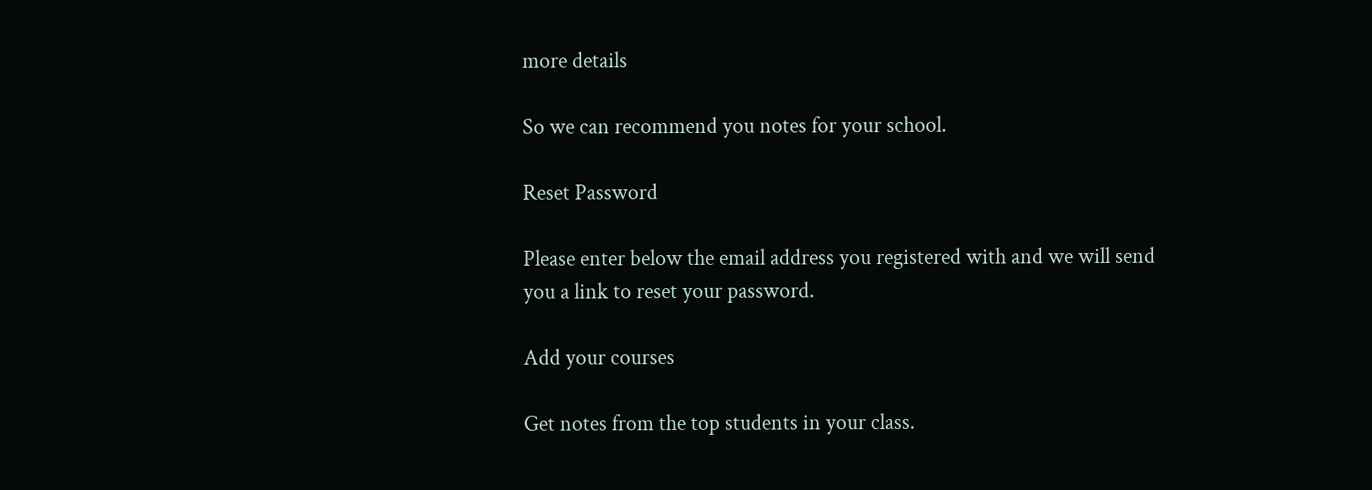more details

So we can recommend you notes for your school.

Reset Password

Please enter below the email address you registered with and we will send you a link to reset your password.

Add your courses

Get notes from the top students in your class.